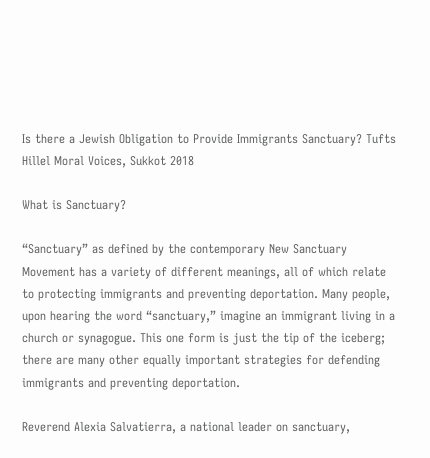Is there a Jewish Obligation to Provide Immigrants Sanctuary? Tufts Hillel Moral Voices, Sukkot 2018

What is Sanctuary?

“Sanctuary” as defined by the contemporary New Sanctuary Movement has a variety of different meanings, all of which relate to protecting immigrants and preventing deportation. Many people, upon hearing the word “sanctuary,” imagine an immigrant living in a church or synagogue. This one form is just the tip of the iceberg; there are many other equally important strategies for defending immigrants and preventing deportation.

Reverend Alexia Salvatierra, a national leader on sanctuary,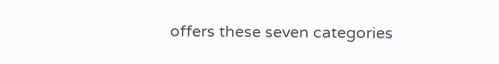offers these seven categories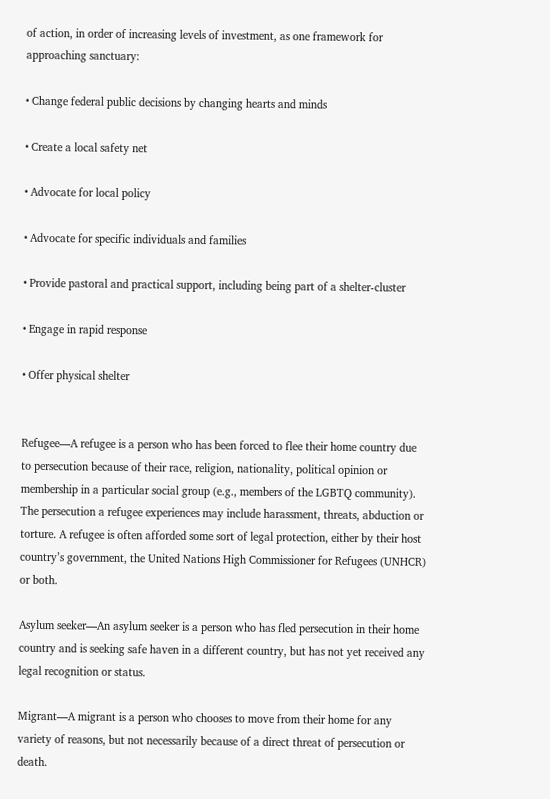of action, in order of increasing levels of investment, as one framework for approaching sanctuary:

• Change federal public decisions by changing hearts and minds

• Create a local safety net

• Advocate for local policy

• Advocate for specific individuals and families

• Provide pastoral and practical support, including being part of a shelter-cluster

• Engage in rapid response

• Offer physical shelter


Refugee—A refugee is a person who has been forced to flee their home country due to persecution because of their race, religion, nationality, political opinion or membership in a particular social group (e.g., members of the LGBTQ community). The persecution a refugee experiences may include harassment, threats, abduction or torture. A refugee is often afforded some sort of legal protection, either by their host country’s government, the United Nations High Commissioner for Refugees (UNHCR) or both.

Asylum seeker—An asylum seeker is a person who has fled persecution in their home country and is seeking safe haven in a different country, but has not yet received any legal recognition or status.

Migrant—A migrant is a person who chooses to move from their home for any variety of reasons, but not necessarily because of a direct threat of persecution or death.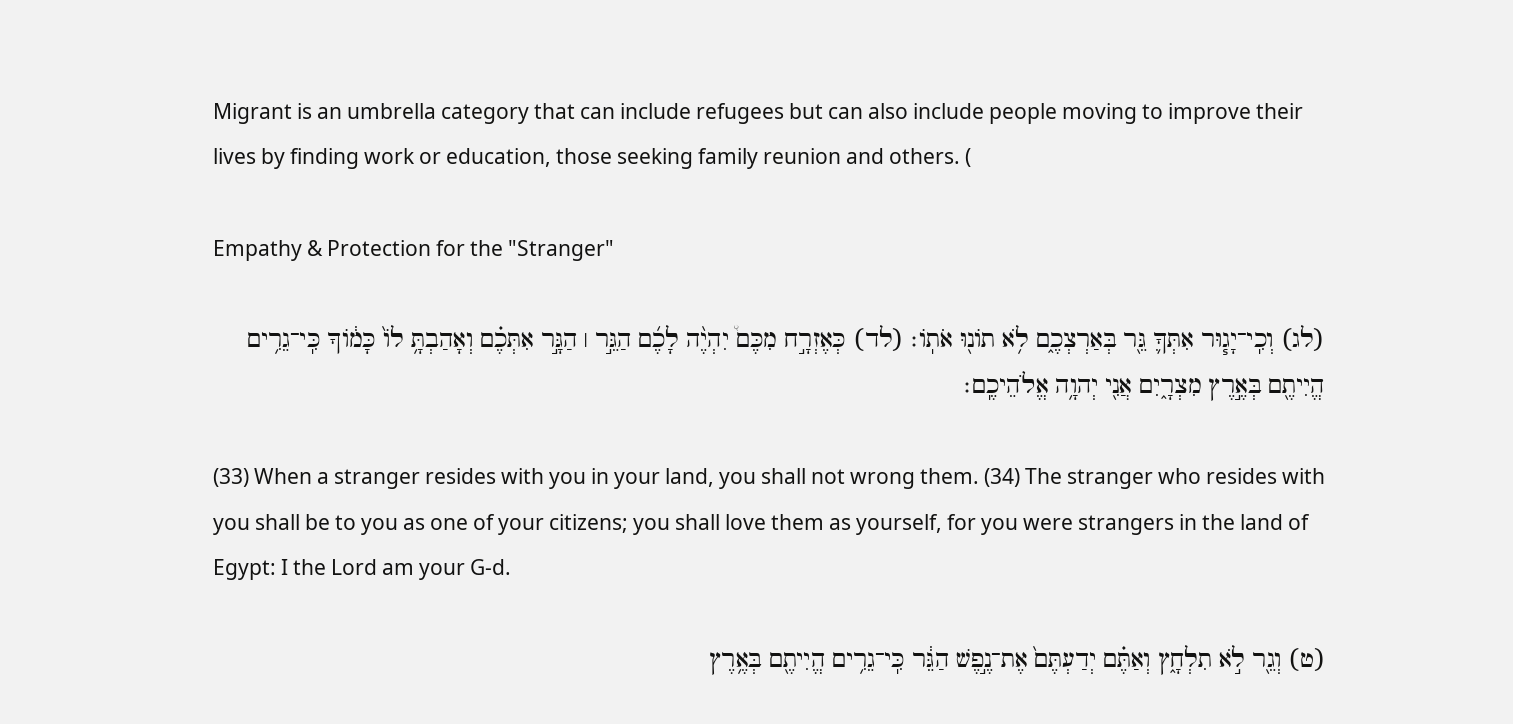Migrant is an umbrella category that can include refugees but can also include people moving to improve their lives by finding work or education, those seeking family reunion and others. (

Empathy & Protection for the "Stranger"

(לג) וְכִֽי־יָג֧וּר אִתְּךָ֛ גֵּ֖ר בְּאַרְצְכֶ֑ם לֹ֥א תוֹנ֖וּ אֹתֽוֹ׃ (לד) כְּאֶזְרָ֣ח מִכֶּם֩ יִהְיֶ֨ה לָכֶ֜ם הַגֵּ֣ר ׀ הַגָּ֣ר אִתְּכֶ֗ם וְאָהַבְתָּ֥ לוֹ֙ כָּמ֔וֹךָ כִּֽי־גֵרִ֥ים הֱיִיתֶ֖ם בְּאֶ֣רֶץ מִצְרָ֑יִם אֲנִ֖י יְהוָ֥ה אֱלֹהֵיכֶֽם׃

(33) When a stranger resides with you in your land, you shall not wrong them. (34) The stranger who resides with you shall be to you as one of your citizens; you shall love them as yourself, for you were strangers in the land of Egypt: I the Lord am your G-d.

(ט) וְגֵ֖ר לֹ֣א תִלְחָ֑ץ וְאַתֶּ֗ם יְדַעְתֶּם֙ אֶת־נֶ֣פֶשׁ הַגֵּ֔ר כִּֽי־גֵרִ֥ים הֱיִיתֶ֖ם בְּאֶ֥רֶץ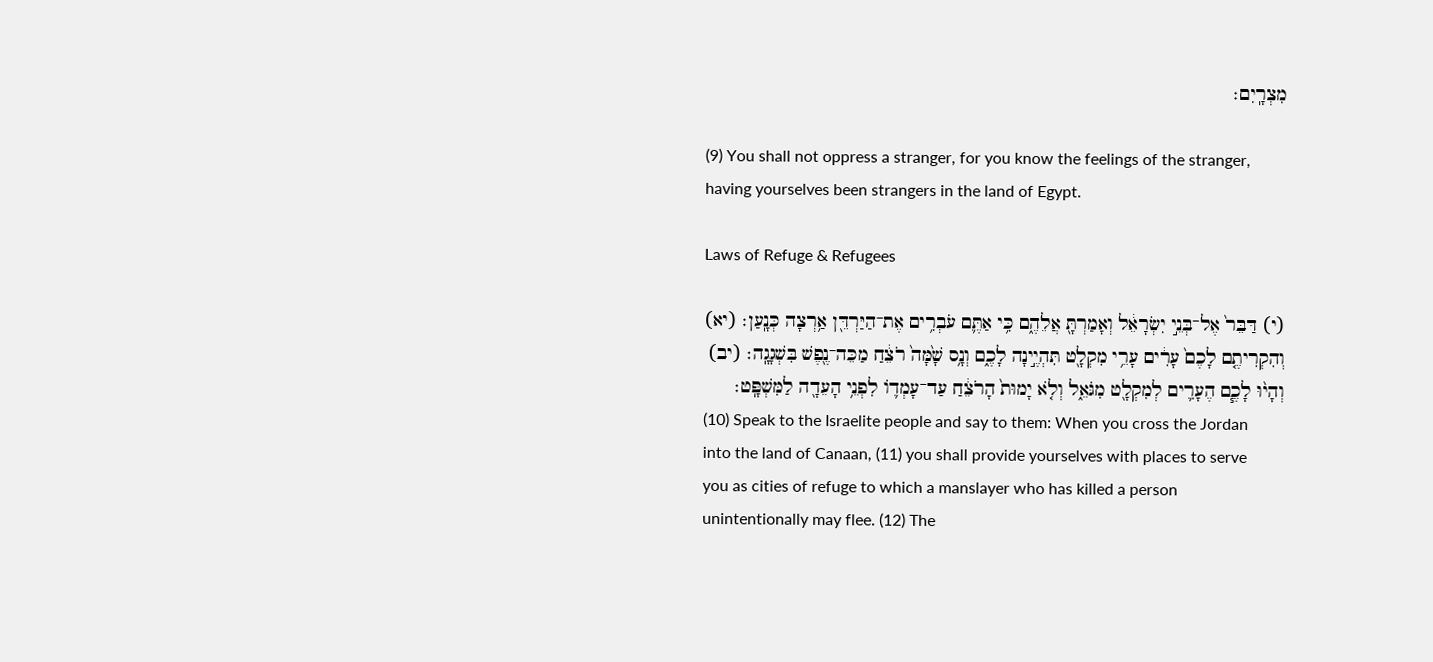מִצְרָֽיִם׃

(9) You shall not oppress a stranger, for you know the feelings of the stranger, having yourselves been strangers in the land of Egypt.

Laws of Refuge & Refugees

(י) דַּבֵּר֙ אֶל־בְּנֵ֣י יִשְׂרָאֵ֔ל וְאָמַרְתָּ֖ אֲלֵהֶ֑ם כִּ֥י אַתֶּ֛ם עֹבְרִ֥ים אֶת־הַיַּרְדֵּ֖ן אַ֥רְצָה כְּנָֽעַן׃ (יא) וְהִקְרִיתֶ֤ם לָכֶם֙ עָרִ֔ים עָרֵ֥י מִקְלָ֖ט תִּהְיֶ֣ינָה לָכֶ֑ם וְנָ֥ס שָׁ֙מָּה֙ רֹצֵ֔חַ מַכֵּה־נֶ֖פֶשׁ בִּשְׁגָגָֽה׃ (יב) וְהָי֨וּ לָכֶ֧ם הֶעָרִ֛ים לְמִקְלָ֖ט מִגֹּאֵ֑ל וְלֹ֤א יָמוּת֙ הָרֹצֵ֔חַ עַד־עָמְד֛וֹ לִפְנֵ֥י הָעֵדָ֖ה לַמִּשְׁפָּֽט׃
(10) Speak to the Israelite people and say to them: When you cross the Jordan into the land of Canaan, (11) you shall provide yourselves with places to serve you as cities of refuge to which a manslayer who has killed a person unintentionally may flee. (12) The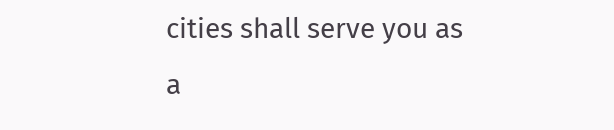cities shall serve you as a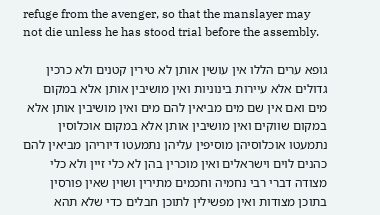refuge from the avenger, so that the manslayer may not die unless he has stood trial before the assembly.

גופא ערים הללו אין עושין אותן לא טירין קטנים ולא כרכין גדולים אלא עיירות בינוניות ואין מושיבין אותן אלא במקום מים ואם אין שם מים מביאין להם מים ואין מושיבין אותן אלא במקום שווקים ואין מושיבין אותן אלא במקום אוכלוסין נתמעטו אוכלוסיהן מוסיפין עליהן נתמעטו דיוריהן מביאין להם כהנים לוים וישראלים ואין מוכרין בהן לא כלי זיין ולא כלי מצודה דברי רבי נחמיה וחכמים מתירין ושוין שאין פורסין בתוכן מצודות ואין מפשילין לתוכן חבלים כדי שלא תהא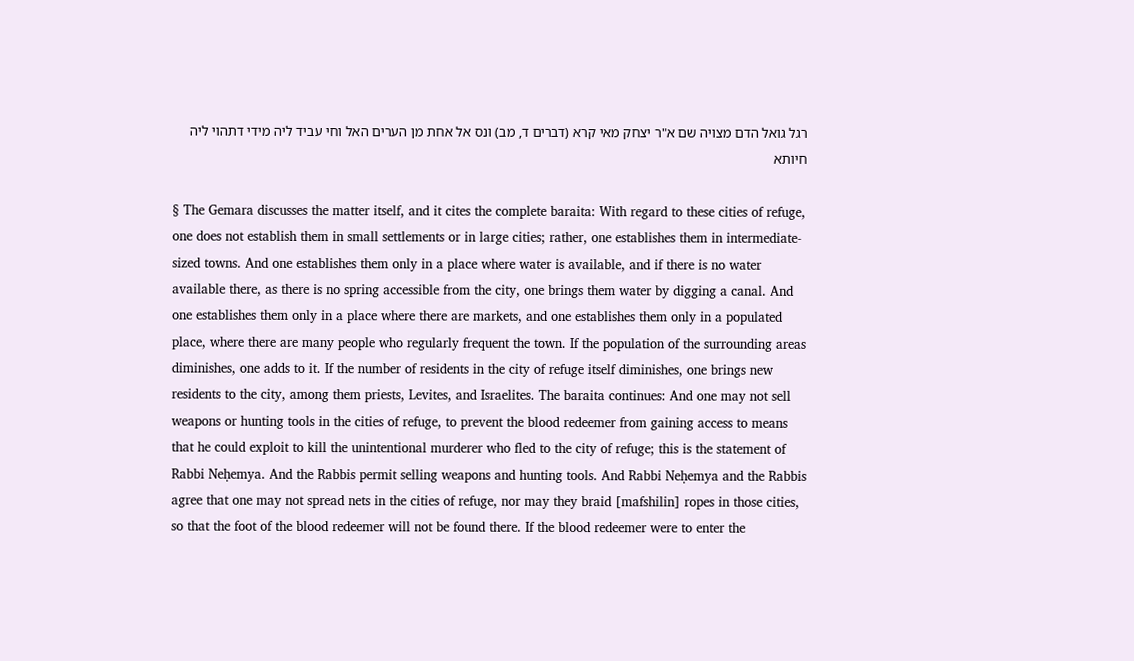רגל גואל הדם מצויה שם א"ר יצחק מאי קרא (דברים ד, מב) ונס אל אחת מן הערים האל וחי עביד ליה מידי דתהוי ליה חיותא

§ The Gemara discusses the matter itself, and it cites the complete baraita: With regard to these cities of refuge, one does not establish them in small settlements or in large cities; rather, one establishes them in intermediate-sized towns. And one establishes them only in a place where water is available, and if there is no water available there, as there is no spring accessible from the city, one brings them water by digging a canal. And one establishes them only in a place where there are markets, and one establishes them only in a populated place, where there are many people who regularly frequent the town. If the population of the surrounding areas diminishes, one adds to it. If the number of residents in the city of refuge itself diminishes, one brings new residents to the city, among them priests, Levites, and Israelites. The baraita continues: And one may not sell weapons or hunting tools in the cities of refuge, to prevent the blood redeemer from gaining access to means that he could exploit to kill the unintentional murderer who fled to the city of refuge; this is the statement of Rabbi Neḥemya. And the Rabbis permit selling weapons and hunting tools. And Rabbi Neḥemya and the Rabbis agree that one may not spread nets in the cities of refuge, nor may they braid [mafshilin] ropes in those cities, so that the foot of the blood redeemer will not be found there. If the blood redeemer were to enter the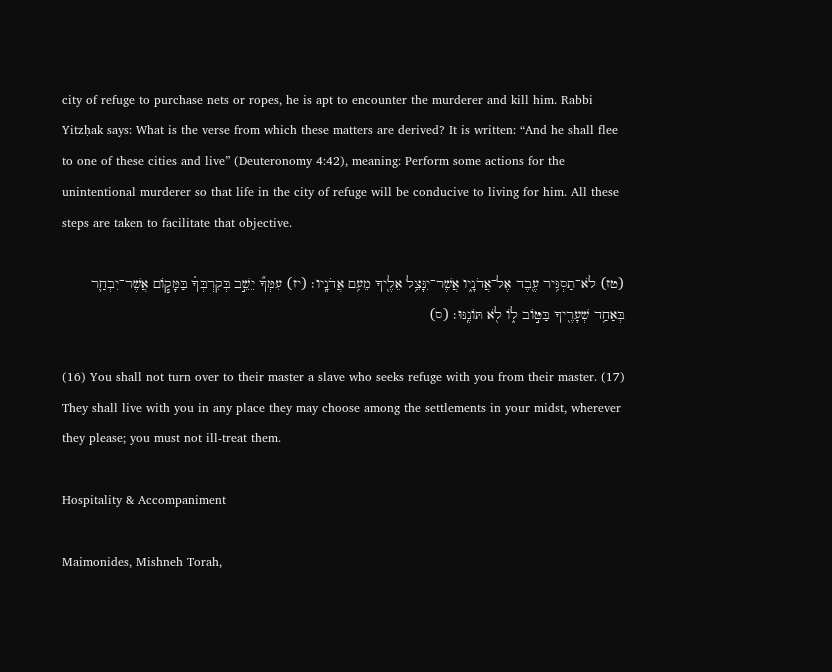city of refuge to purchase nets or ropes, he is apt to encounter the murderer and kill him. Rabbi Yitzḥak says: What is the verse from which these matters are derived? It is written: “And he shall flee to one of these cities and live” (Deuteronomy 4:42), meaning: Perform some actions for the unintentional murderer so that life in the city of refuge will be conducive to living for him. All these steps are taken to facilitate that objective.

(טז) לֹא־תַסְגִּ֥יר עֶ֖בֶד אֶל־אֲדֹנָ֑יו אֲשֶׁר־יִנָּצֵ֥ל אֵלֶ֖יךָ מֵעִ֥ם אֲדֹנָֽיו׃ (יז) עִמְּךָ֞ יֵשֵׁ֣ב בְּקִרְבְּךָ֗ בַּמָּק֧וֹם אֲשֶׁר־יִבְחַ֛ר בְּאַחַ֥ד שְׁעָרֶ֖יךָ בַּטּ֣וֹב ל֑וֹ לֹ֖א תּוֹנֶֽנּוּ׃ (ס)

(16) You shall not turn over to their master a slave who seeks refuge with you from their master. (17) They shall live with you in any place they may choose among the settlements in your midst, wherever they please; you must not ill-treat them.

Hospitality & Accompaniment

Maimonides, Mishneh Torah,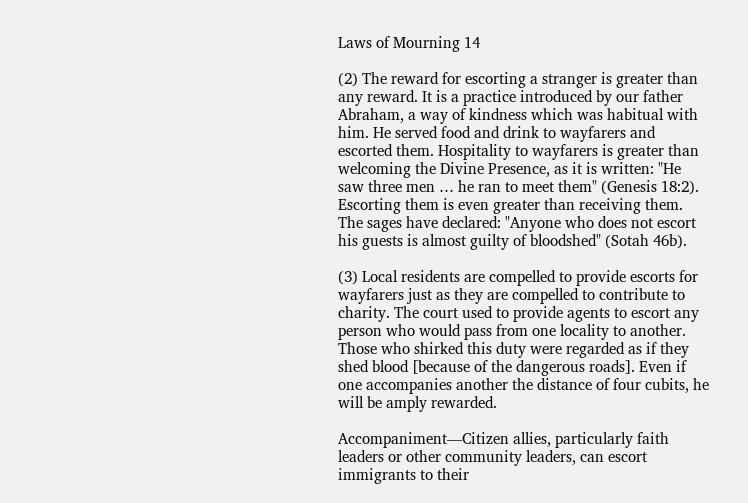Laws of Mourning 14

(2) The reward for escorting a stranger is greater than any reward. It is a practice introduced by our father Abraham, a way of kindness which was habitual with him. He served food and drink to wayfarers and escorted them. Hospitality to wayfarers is greater than welcoming the Divine Presence, as it is written: "He saw three men … he ran to meet them" (Genesis 18:2). Escorting them is even greater than receiving them. The sages have declared: "Anyone who does not escort his guests is almost guilty of bloodshed" (Sotah 46b).

(3) Local residents are compelled to provide escorts for wayfarers just as they are compelled to contribute to charity. The court used to provide agents to escort any person who would pass from one locality to another. Those who shirked this duty were regarded as if they shed blood [because of the dangerous roads]. Even if one accompanies another the distance of four cubits, he will be amply rewarded.

Accompaniment—Citizen allies, particularly faith leaders or other community leaders, can escort immigrants to their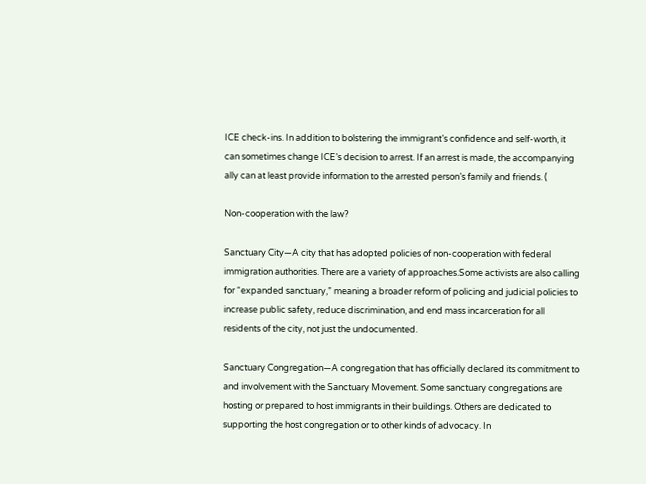ICE check-ins. In addition to bolstering the immigrant’s confidence and self-worth, it can sometimes change ICE’s decision to arrest. If an arrest is made, the accompanying ally can at least provide information to the arrested person’s family and friends. (

Non-cooperation with the law?

Sanctuary City—A city that has adopted policies of non-cooperation with federal immigration authorities. There are a variety of approaches.Some activists are also calling for “expanded sanctuary,” meaning a broader reform of policing and judicial policies to increase public safety, reduce discrimination, and end mass incarceration for all residents of the city, not just the undocumented.

Sanctuary Congregation—A congregation that has officially declared its commitment to and involvement with the Sanctuary Movement. Some sanctuary congregations are hosting or prepared to host immigrants in their buildings. Others are dedicated to supporting the host congregation or to other kinds of advocacy. In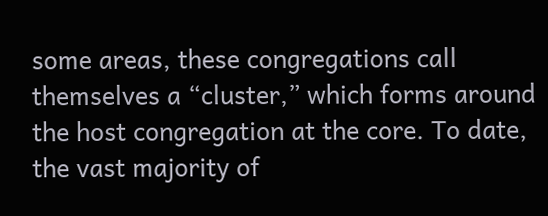some areas, these congregations call themselves a “cluster,” which forms around the host congregation at the core. To date, the vast majority of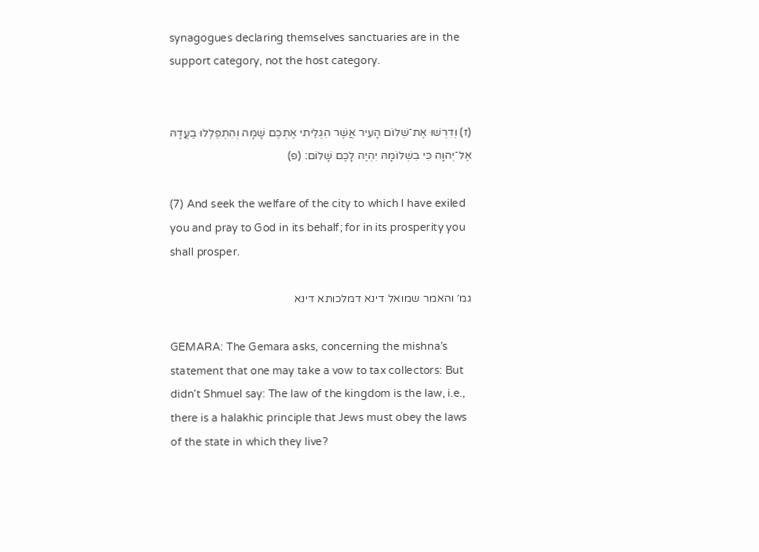synagogues declaring themselves sanctuaries are in the support category, not the host category.


(ז) וְדִרְשׁוּ אֶת־שְׁלוֹם הָעִיר אֲשֶׁר הִגְלֵיתִי אֶתְכֶם שָׁמָּה וְהִתְפַּלְלוּ בַעֲדָהּ אֶל־יְהוָה כִּי בִשְׁלוֹמָהּ יִהְיֶה לָכֶם שָׁלוֹם׃ (פ)

(7) And seek the welfare of the city to which I have exiled you and pray to God in its behalf; for in its prosperity you shall prosper.

גמ׳ והאמר שמואל דינא דמלכותא דינא

GEMARA: The Gemara asks, concerning the mishna’s statement that one may take a vow to tax collectors: But didn’t Shmuel say: The law of the kingdom is the law, i.e., there is a halakhic principle that Jews must obey the laws of the state in which they live?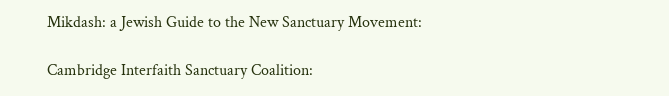Mikdash: a Jewish Guide to the New Sanctuary Movement:

Cambridge Interfaith Sanctuary Coalition: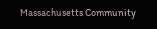Massachusetts Community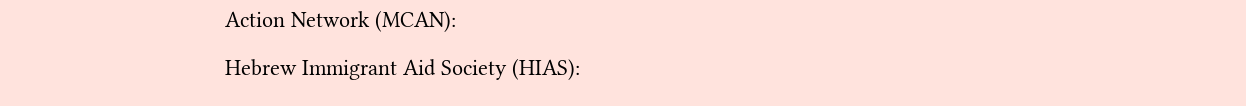Action Network (MCAN):

Hebrew Immigrant Aid Society (HIAS):